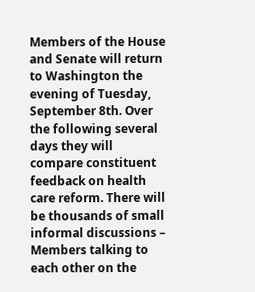Members of the House and Senate will return to Washington the evening of Tuesday, September 8th. Over the following several days they will compare constituent feedback on health care reform. There will be thousands of small informal discussions – Members talking to each other on the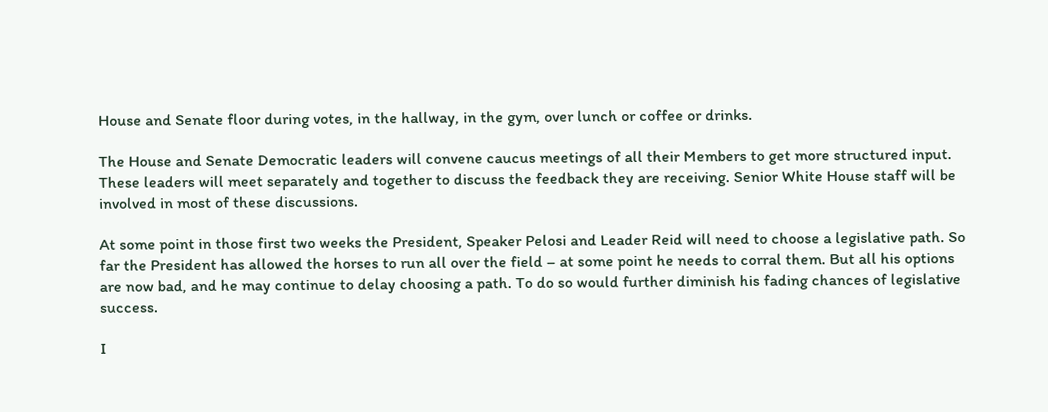House and Senate floor during votes, in the hallway, in the gym, over lunch or coffee or drinks.

The House and Senate Democratic leaders will convene caucus meetings of all their Members to get more structured input. These leaders will meet separately and together to discuss the feedback they are receiving. Senior White House staff will be involved in most of these discussions.

At some point in those first two weeks the President, Speaker Pelosi and Leader Reid will need to choose a legislative path. So far the President has allowed the horses to run all over the field – at some point he needs to corral them. But all his options are now bad, and he may continue to delay choosing a path. To do so would further diminish his fading chances of legislative success.

I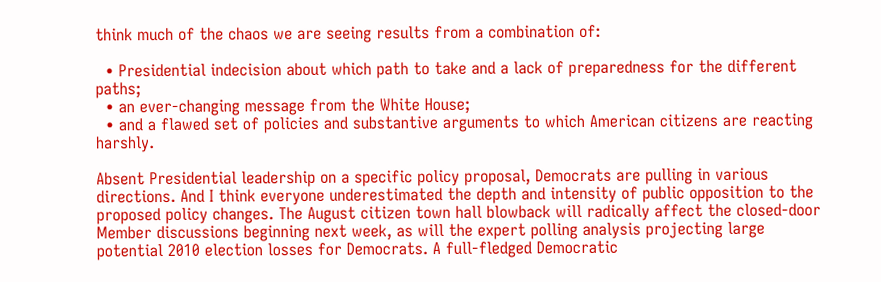think much of the chaos we are seeing results from a combination of:

  • Presidential indecision about which path to take and a lack of preparedness for the different paths;
  • an ever-changing message from the White House;
  • and a flawed set of policies and substantive arguments to which American citizens are reacting harshly.

Absent Presidential leadership on a specific policy proposal, Democrats are pulling in various directions. And I think everyone underestimated the depth and intensity of public opposition to the proposed policy changes. The August citizen town hall blowback will radically affect the closed-door Member discussions beginning next week, as will the expert polling analysis projecting large potential 2010 election losses for Democrats. A full-fledged Democratic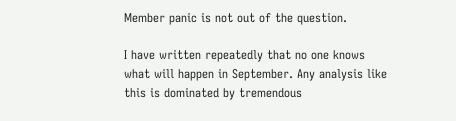Member panic is not out of the question.

I have written repeatedly that no one knows what will happen in September. Any analysis like this is dominated by tremendous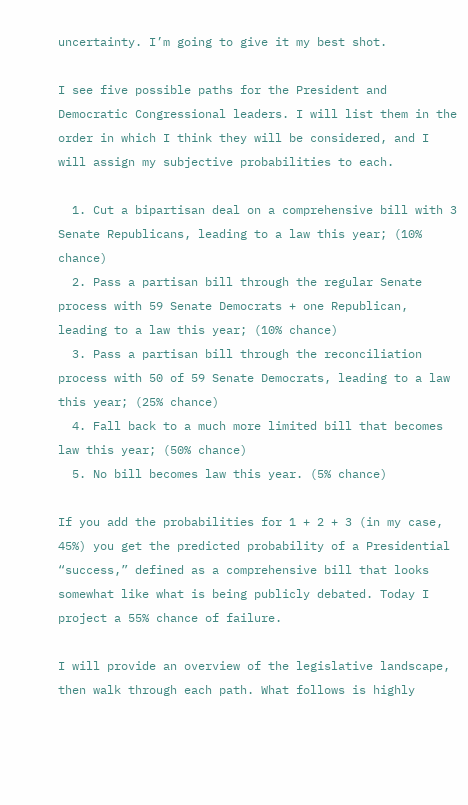uncertainty. I’m going to give it my best shot.

I see five possible paths for the President and Democratic Congressional leaders. I will list them in the order in which I think they will be considered, and I will assign my subjective probabilities to each.

  1. Cut a bipartisan deal on a comprehensive bill with 3 Senate Republicans, leading to a law this year; (10% chance)
  2. Pass a partisan bill through the regular Senate process with 59 Senate Democrats + one Republican, leading to a law this year; (10% chance)
  3. Pass a partisan bill through the reconciliation process with 50 of 59 Senate Democrats, leading to a law this year; (25% chance)
  4. Fall back to a much more limited bill that becomes law this year; (50% chance)
  5. No bill becomes law this year. (5% chance)

If you add the probabilities for 1 + 2 + 3 (in my case, 45%) you get the predicted probability of a Presidential “success,” defined as a comprehensive bill that looks somewhat like what is being publicly debated. Today I project a 55% chance of failure.

I will provide an overview of the legislative landscape, then walk through each path. What follows is highly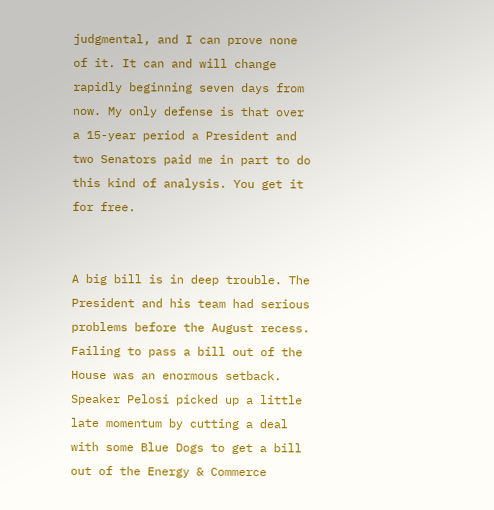judgmental, and I can prove none of it. It can and will change rapidly beginning seven days from now. My only defense is that over a 15-year period a President and two Senators paid me in part to do this kind of analysis. You get it for free.


A big bill is in deep trouble. The President and his team had serious problems before the August recess. Failing to pass a bill out of the House was an enormous setback. Speaker Pelosi picked up a little late momentum by cutting a deal with some Blue Dogs to get a bill out of the Energy & Commerce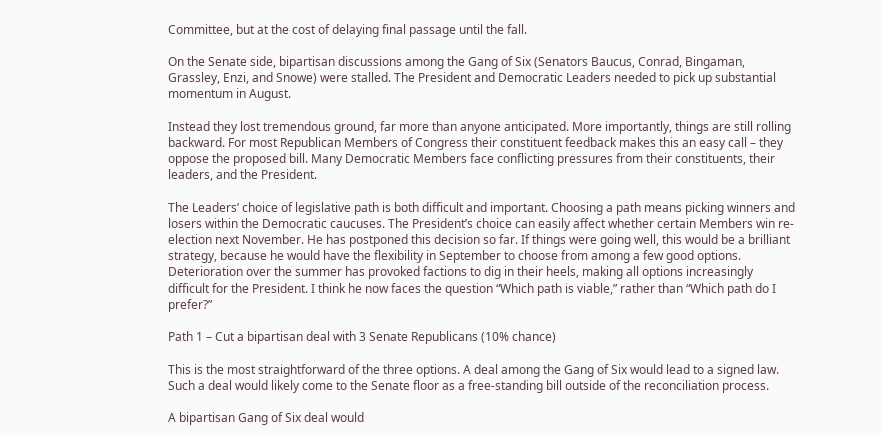Committee, but at the cost of delaying final passage until the fall.

On the Senate side, bipartisan discussions among the Gang of Six (Senators Baucus, Conrad, Bingaman, Grassley, Enzi, and Snowe) were stalled. The President and Democratic Leaders needed to pick up substantial momentum in August.

Instead they lost tremendous ground, far more than anyone anticipated. More importantly, things are still rolling backward. For most Republican Members of Congress their constituent feedback makes this an easy call – they oppose the proposed bill. Many Democratic Members face conflicting pressures from their constituents, their leaders, and the President.

The Leaders’ choice of legislative path is both difficult and important. Choosing a path means picking winners and losers within the Democratic caucuses. The President’s choice can easily affect whether certain Members win re-election next November. He has postponed this decision so far. If things were going well, this would be a brilliant strategy, because he would have the flexibility in September to choose from among a few good options. Deterioration over the summer has provoked factions to dig in their heels, making all options increasingly difficult for the President. I think he now faces the question “Which path is viable,” rather than “Which path do I prefer?”

Path 1 – Cut a bipartisan deal with 3 Senate Republicans (10% chance)

This is the most straightforward of the three options. A deal among the Gang of Six would lead to a signed law. Such a deal would likely come to the Senate floor as a free-standing bill outside of the reconciliation process.

A bipartisan Gang of Six deal would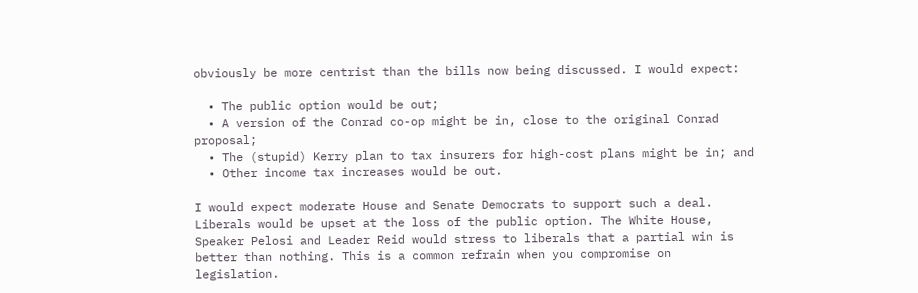obviously be more centrist than the bills now being discussed. I would expect:

  • The public option would be out;
  • A version of the Conrad co-op might be in, close to the original Conrad proposal;
  • The (stupid) Kerry plan to tax insurers for high-cost plans might be in; and
  • Other income tax increases would be out.

I would expect moderate House and Senate Democrats to support such a deal. Liberals would be upset at the loss of the public option. The White House, Speaker Pelosi and Leader Reid would stress to liberals that a partial win is better than nothing. This is a common refrain when you compromise on legislation.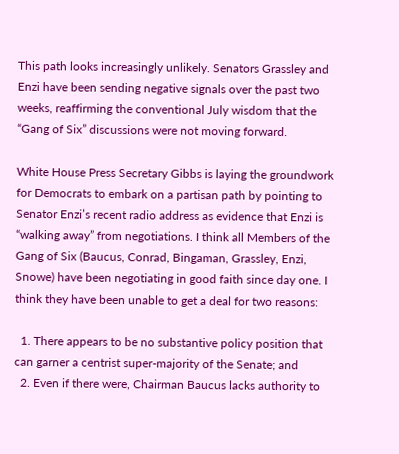This path looks increasingly unlikely. Senators Grassley and Enzi have been sending negative signals over the past two weeks, reaffirming the conventional July wisdom that the “Gang of Six” discussions were not moving forward.

White House Press Secretary Gibbs is laying the groundwork for Democrats to embark on a partisan path by pointing to Senator Enzi’s recent radio address as evidence that Enzi is “walking away” from negotiations. I think all Members of the Gang of Six (Baucus, Conrad, Bingaman, Grassley, Enzi, Snowe) have been negotiating in good faith since day one. I think they have been unable to get a deal for two reasons:

  1. There appears to be no substantive policy position that can garner a centrist super-majority of the Senate; and
  2. Even if there were, Chairman Baucus lacks authority to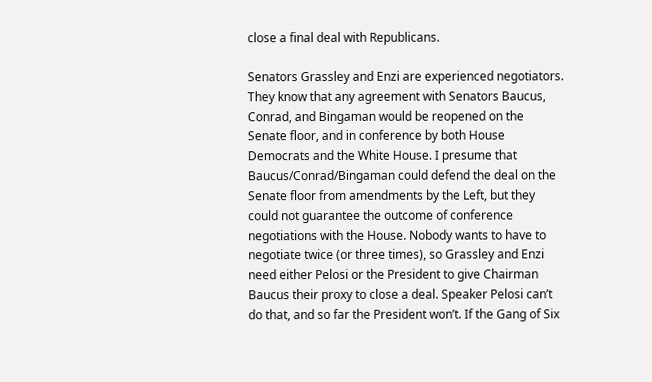close a final deal with Republicans.

Senators Grassley and Enzi are experienced negotiators. They know that any agreement with Senators Baucus, Conrad, and Bingaman would be reopened on the Senate floor, and in conference by both House Democrats and the White House. I presume that Baucus/Conrad/Bingaman could defend the deal on the Senate floor from amendments by the Left, but they could not guarantee the outcome of conference negotiations with the House. Nobody wants to have to negotiate twice (or three times), so Grassley and Enzi need either Pelosi or the President to give Chairman Baucus their proxy to close a deal. Speaker Pelosi can’t do that, and so far the President won’t. If the Gang of Six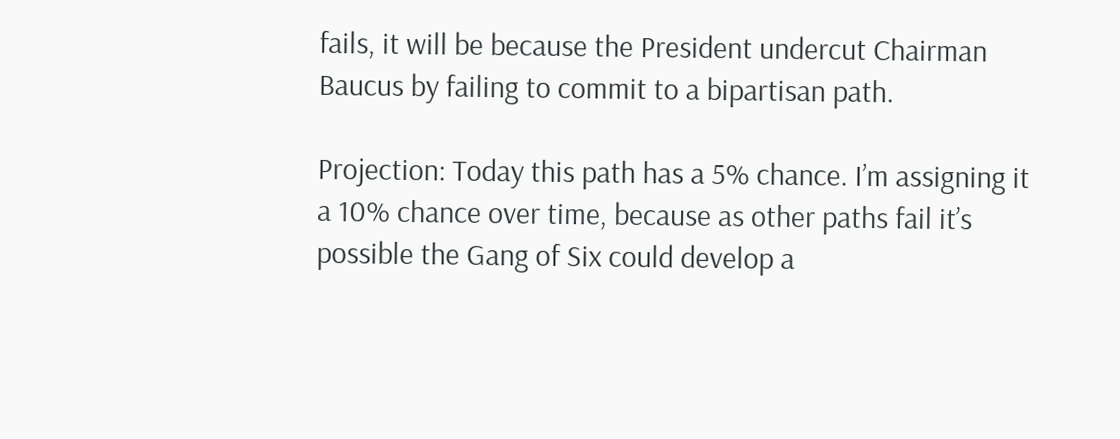fails, it will be because the President undercut Chairman Baucus by failing to commit to a bipartisan path.

Projection: Today this path has a 5% chance. I’m assigning it a 10% chance over time, because as other paths fail it’s possible the Gang of Six could develop a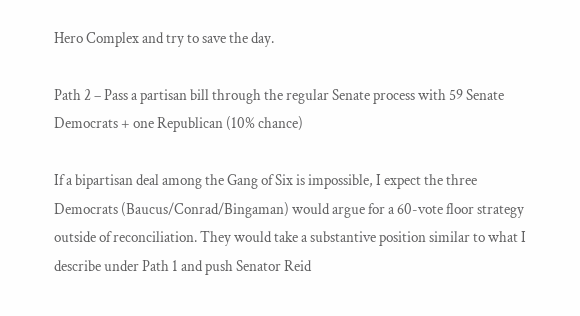Hero Complex and try to save the day.

Path 2 – Pass a partisan bill through the regular Senate process with 59 Senate Democrats + one Republican (10% chance)

If a bipartisan deal among the Gang of Six is impossible, I expect the three Democrats (Baucus/Conrad/Bingaman) would argue for a 60-vote floor strategy outside of reconciliation. They would take a substantive position similar to what I describe under Path 1 and push Senator Reid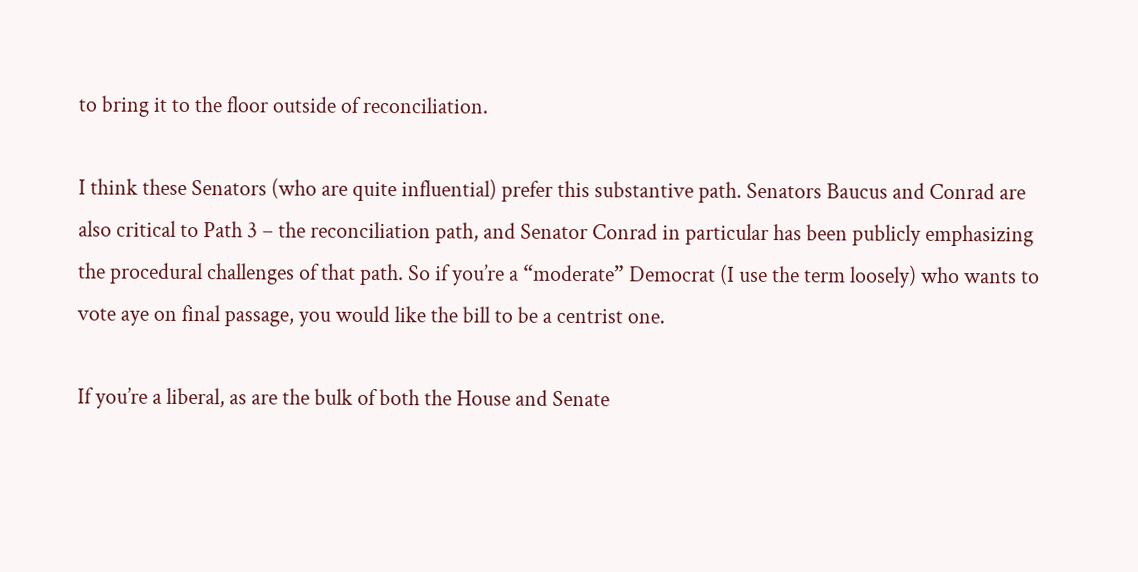to bring it to the floor outside of reconciliation.

I think these Senators (who are quite influential) prefer this substantive path. Senators Baucus and Conrad are also critical to Path 3 – the reconciliation path, and Senator Conrad in particular has been publicly emphasizing the procedural challenges of that path. So if you’re a “moderate” Democrat (I use the term loosely) who wants to vote aye on final passage, you would like the bill to be a centrist one.

If you’re a liberal, as are the bulk of both the House and Senate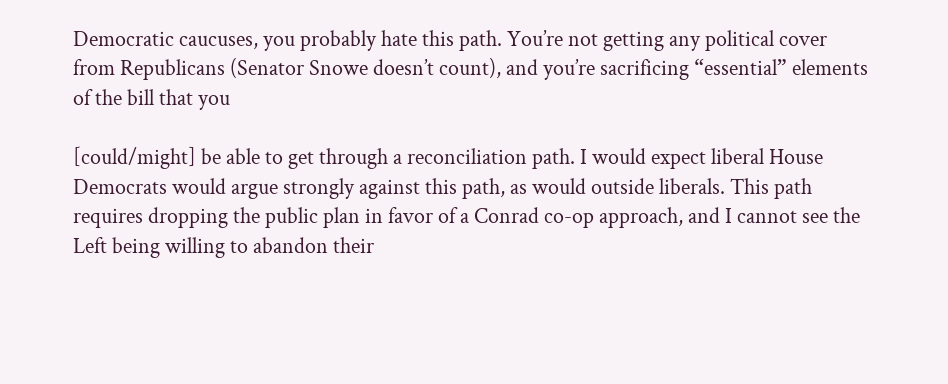Democratic caucuses, you probably hate this path. You’re not getting any political cover from Republicans (Senator Snowe doesn’t count), and you’re sacrificing “essential” elements of the bill that you

[could/might] be able to get through a reconciliation path. I would expect liberal House Democrats would argue strongly against this path, as would outside liberals. This path requires dropping the public plan in favor of a Conrad co-op approach, and I cannot see the Left being willing to abandon their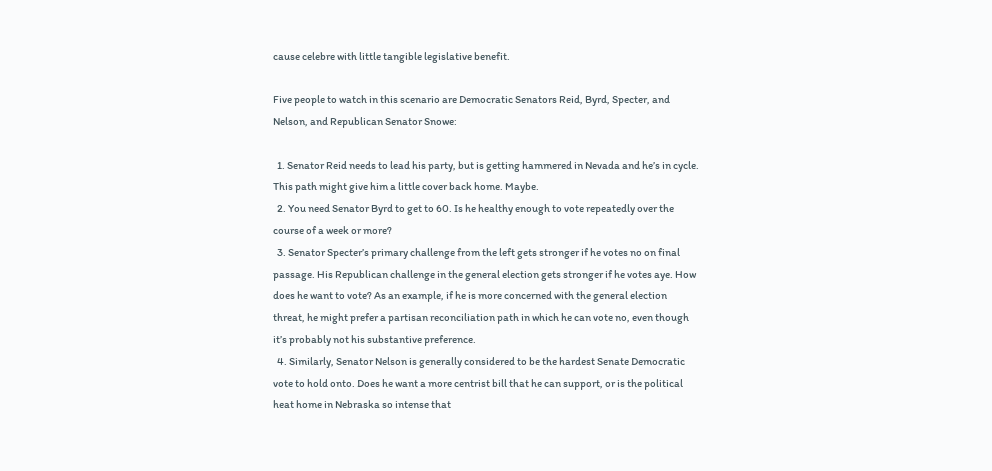cause celebre with little tangible legislative benefit.

Five people to watch in this scenario are Democratic Senators Reid, Byrd, Specter, and Nelson, and Republican Senator Snowe:

  1. Senator Reid needs to lead his party, but is getting hammered in Nevada and he’s in cycle. This path might give him a little cover back home. Maybe.
  2. You need Senator Byrd to get to 60. Is he healthy enough to vote repeatedly over the course of a week or more?
  3. Senator Specter’s primary challenge from the left gets stronger if he votes no on final passage. His Republican challenge in the general election gets stronger if he votes aye. How does he want to vote? As an example, if he is more concerned with the general election threat, he might prefer a partisan reconciliation path in which he can vote no, even though it’s probably not his substantive preference.
  4. Similarly, Senator Nelson is generally considered to be the hardest Senate Democratic vote to hold onto. Does he want a more centrist bill that he can support, or is the political heat home in Nebraska so intense that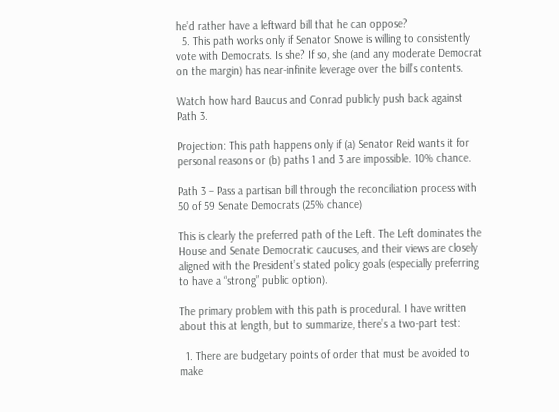he’d rather have a leftward bill that he can oppose?
  5. This path works only if Senator Snowe is willing to consistently vote with Democrats. Is she? If so, she (and any moderate Democrat on the margin) has near-infinite leverage over the bill’s contents.

Watch how hard Baucus and Conrad publicly push back against Path 3.

Projection: This path happens only if (a) Senator Reid wants it for personal reasons or (b) paths 1 and 3 are impossible. 10% chance.

Path 3 – Pass a partisan bill through the reconciliation process with 50 of 59 Senate Democrats (25% chance)

This is clearly the preferred path of the Left. The Left dominates the House and Senate Democratic caucuses, and their views are closely aligned with the President’s stated policy goals (especially preferring to have a “strong” public option).

The primary problem with this path is procedural. I have written about this at length, but to summarize, there’s a two-part test:

  1. There are budgetary points of order that must be avoided to make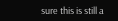sure this is still a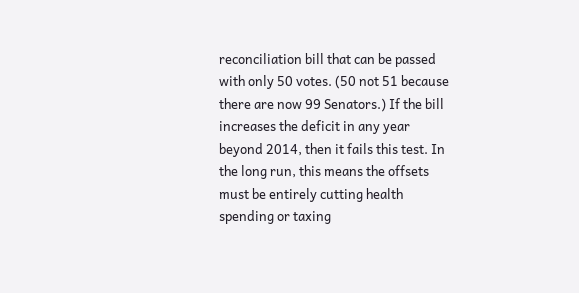reconciliation bill that can be passed with only 50 votes. (50 not 51 because there are now 99 Senators.) If the bill increases the deficit in any year beyond 2014, then it fails this test. In the long run, this means the offsets must be entirely cutting health spending or taxing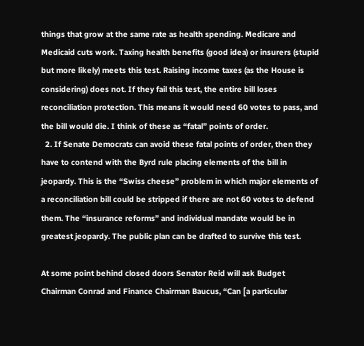things that grow at the same rate as health spending. Medicare and Medicaid cuts work. Taxing health benefits (good idea) or insurers (stupid but more likely) meets this test. Raising income taxes (as the House is considering) does not. If they fail this test, the entire bill loses reconciliation protection. This means it would need 60 votes to pass, and the bill would die. I think of these as “fatal” points of order.
  2. If Senate Democrats can avoid these fatal points of order, then they have to contend with the Byrd rule placing elements of the bill in jeopardy. This is the “Swiss cheese” problem in which major elements of a reconciliation bill could be stripped if there are not 60 votes to defend them. The “insurance reforms” and individual mandate would be in greatest jeopardy. The public plan can be drafted to survive this test.

At some point behind closed doors Senator Reid will ask Budget Chairman Conrad and Finance Chairman Baucus, “Can [a particular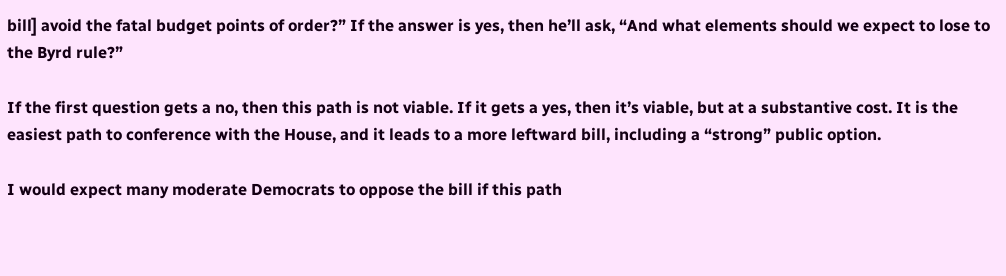bill] avoid the fatal budget points of order?” If the answer is yes, then he’ll ask, “And what elements should we expect to lose to the Byrd rule?”

If the first question gets a no, then this path is not viable. If it gets a yes, then it’s viable, but at a substantive cost. It is the easiest path to conference with the House, and it leads to a more leftward bill, including a “strong” public option.

I would expect many moderate Democrats to oppose the bill if this path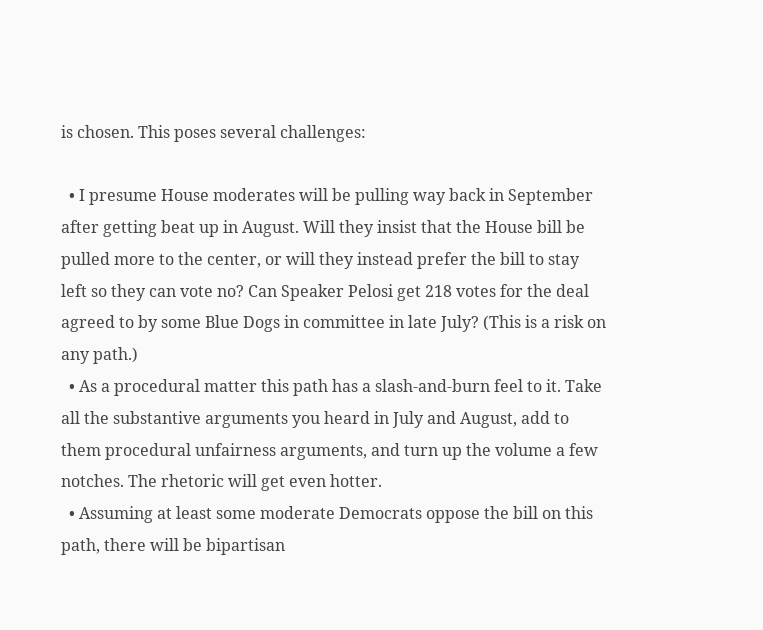is chosen. This poses several challenges:

  • I presume House moderates will be pulling way back in September after getting beat up in August. Will they insist that the House bill be pulled more to the center, or will they instead prefer the bill to stay left so they can vote no? Can Speaker Pelosi get 218 votes for the deal agreed to by some Blue Dogs in committee in late July? (This is a risk on any path.)
  • As a procedural matter this path has a slash-and-burn feel to it. Take all the substantive arguments you heard in July and August, add to them procedural unfairness arguments, and turn up the volume a few notches. The rhetoric will get even hotter.
  • Assuming at least some moderate Democrats oppose the bill on this path, there will be bipartisan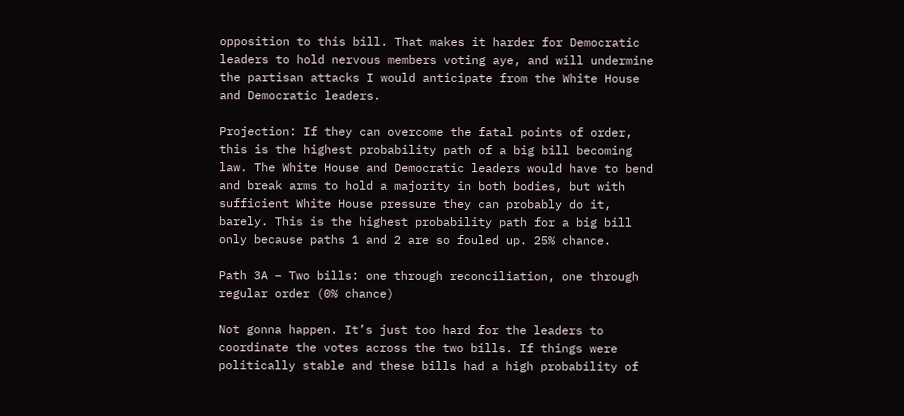opposition to this bill. That makes it harder for Democratic leaders to hold nervous members voting aye, and will undermine the partisan attacks I would anticipate from the White House and Democratic leaders.

Projection: If they can overcome the fatal points of order, this is the highest probability path of a big bill becoming law. The White House and Democratic leaders would have to bend and break arms to hold a majority in both bodies, but with sufficient White House pressure they can probably do it, barely. This is the highest probability path for a big bill only because paths 1 and 2 are so fouled up. 25% chance.

Path 3A – Two bills: one through reconciliation, one through regular order (0% chance)

Not gonna happen. It’s just too hard for the leaders to coordinate the votes across the two bills. If things were politically stable and these bills had a high probability of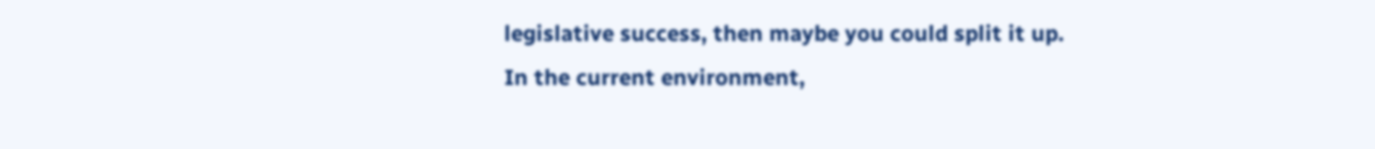legislative success, then maybe you could split it up. In the current environment,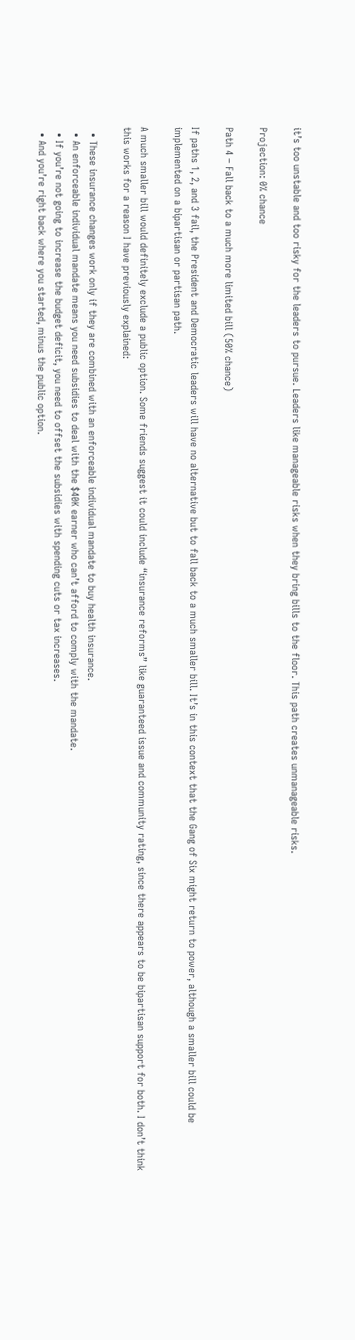it’s too unstable and too risky for the leaders to pursue. Leaders like manageable risks when they bring bills to the floor. This path creates unmanageable risks.

Projection: 0% chance

Path 4 – Fall back to a much more limited bill (50% chance)

If paths 1, 2, and 3 fail, the President and Democratic leaders will have no alternative but to fall back to a much smaller bill. It’s in this context that the Gang of Six might return to power, although a smaller bill could be implemented on a bipartisan or partisan path.

A much smaller bill would definitely exclude a public option. Some friends suggest it could include “insurance reforms” like guaranteed issue and community rating, since there appears to be bipartisan support for both. I don’t think this works for a reason I have previously explained:

  • These insurance changes work only if they are combined with an enforceable individual mandate to buy health insurance.
  • An enforceable individual mandate means you need subsidies to deal with the $40K earner who can’t afford to comply with the mandate.
  • If you’re not going to increase the budget deficit, you need to offset the subsidies with spending cuts or tax increases.
  • And you’re right back where you started, minus the public option.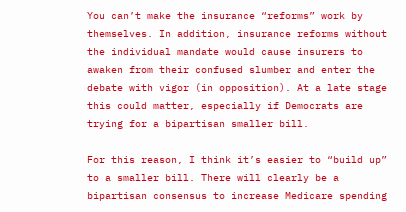You can’t make the insurance “reforms” work by themselves. In addition, insurance reforms without the individual mandate would cause insurers to awaken from their confused slumber and enter the debate with vigor (in opposition). At a late stage this could matter, especially if Democrats are trying for a bipartisan smaller bill.

For this reason, I think it’s easier to “build up” to a smaller bill. There will clearly be a bipartisan consensus to increase Medicare spending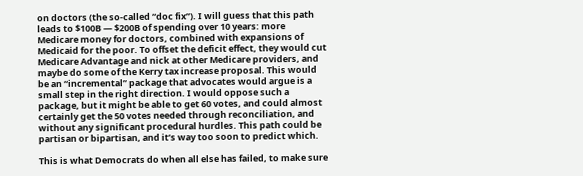on doctors (the so-called “doc fix”). I will guess that this path leads to $100B — $200B of spending over 10 years: more Medicare money for doctors, combined with expansions of Medicaid for the poor. To offset the deficit effect, they would cut Medicare Advantage and nick at other Medicare providers, and maybe do some of the Kerry tax increase proposal. This would be an “incremental” package that advocates would argue is a small step in the right direction. I would oppose such a package, but it might be able to get 60 votes, and could almost certainly get the 50 votes needed through reconciliation, and without any significant procedural hurdles. This path could be partisan or bipartisan, and it’s way too soon to predict which.

This is what Democrats do when all else has failed, to make sure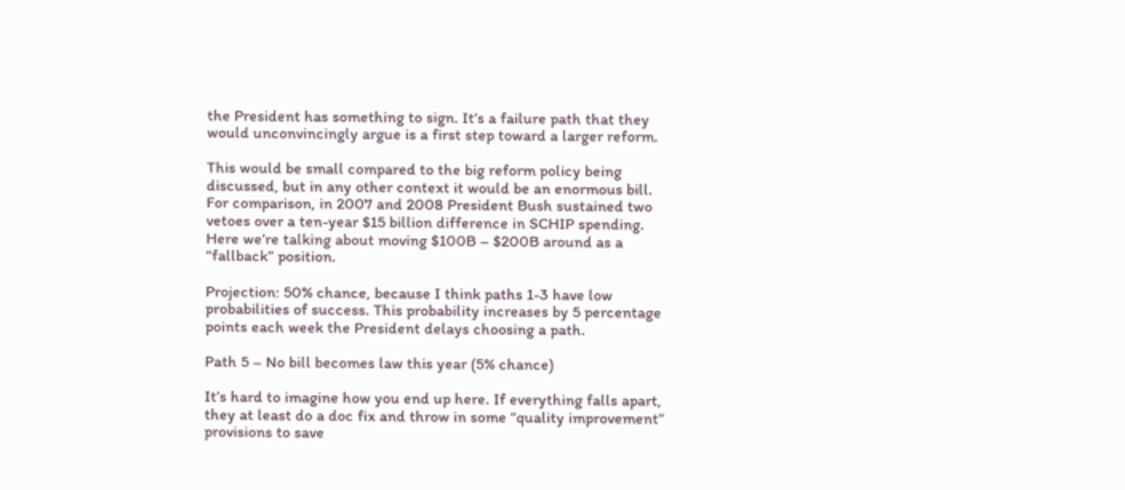the President has something to sign. It’s a failure path that they would unconvincingly argue is a first step toward a larger reform.

This would be small compared to the big reform policy being discussed, but in any other context it would be an enormous bill. For comparison, in 2007 and 2008 President Bush sustained two vetoes over a ten-year $15 billion difference in SCHIP spending. Here we’re talking about moving $100B – $200B around as a “fallback” position.

Projection: 50% chance, because I think paths 1-3 have low probabilities of success. This probability increases by 5 percentage points each week the President delays choosing a path.

Path 5 – No bill becomes law this year (5% chance)

It’s hard to imagine how you end up here. If everything falls apart, they at least do a doc fix and throw in some “quality improvement” provisions to save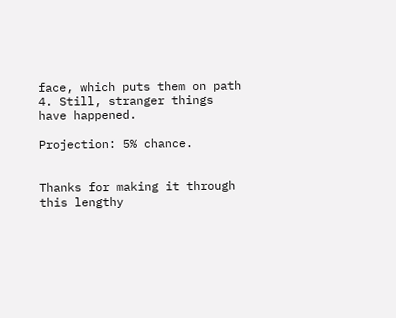face, which puts them on path 4. Still, stranger things have happened.

Projection: 5% chance.


Thanks for making it through this lengthy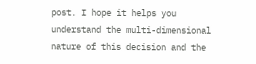post. I hope it helps you understand the multi-dimensional nature of this decision and the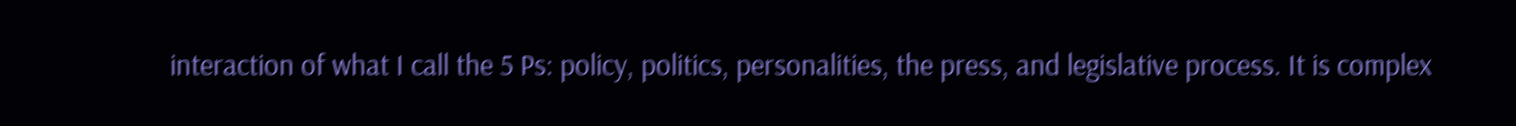interaction of what I call the 5 Ps: policy, politics, personalities, the press, and legislative process. It is complex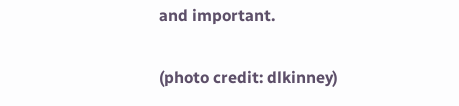and important.

(photo credit: dlkinney)